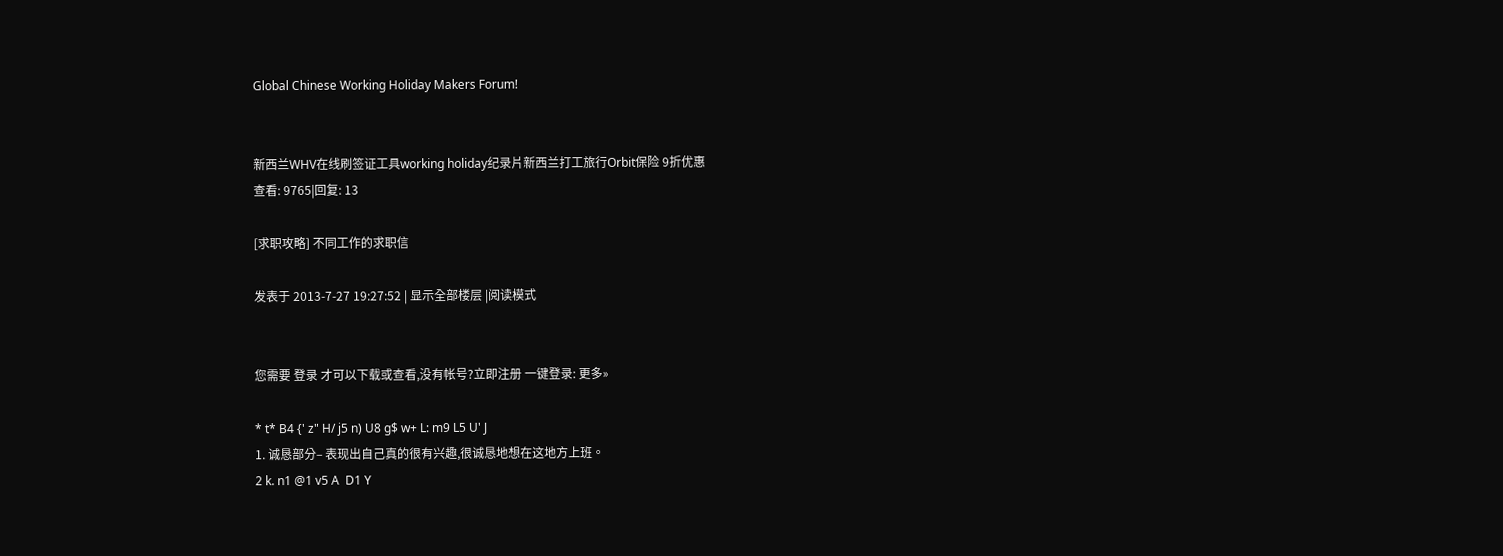Global Chinese Working Holiday Makers Forum!


新西兰WHV在线刷签证工具working holiday纪录片新西兰打工旅行Orbit保险 9折优惠
查看: 9765|回复: 13

[求职攻略] 不同工作的求职信

发表于 2013-7-27 19:27:52 | 显示全部楼层 |阅读模式


您需要 登录 才可以下载或查看,没有帐号?立即注册 一键登录: 更多»

* t* B4 {' z" H/ j5 n) U8 g$ w+ L: m9 L5 U' J
1. 诚恳部分– 表现出自己真的很有兴趣,很诚恳地想在这地方上班。
2 k. n1 @1 v5 A  D1 Y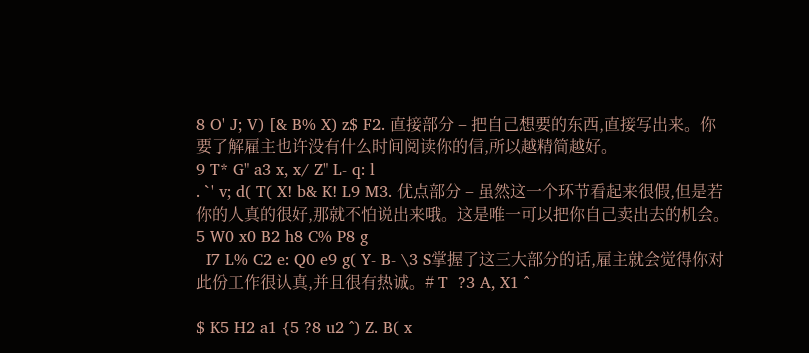8 O' J; V) [& B% X) z$ F2. 直接部分 – 把自己想要的东西,直接写出来。你要了解雇主也许没有什么时间阅读你的信,所以越精简越好。
9 T* G" a3 x, x/ Z" L- q: l
. `' v; d( T( X! b& K! L9 M3. 优点部分 – 虽然这一个环节看起来很假,但是若你的人真的很好,那就不怕说出来哦。这是唯一可以把你自己卖出去的机会。
5 W0 x0 B2 h8 C% P8 g
  I7 L% C2 e: Q0 e9 g( Y- B- \3 S掌握了这三大部分的话,雇主就会觉得你对此份工作很认真,并且很有热诚。# T  ?3 A, X1 ^

$ K5 H2 a1 {5 ?8 u2 ^) Z. B( x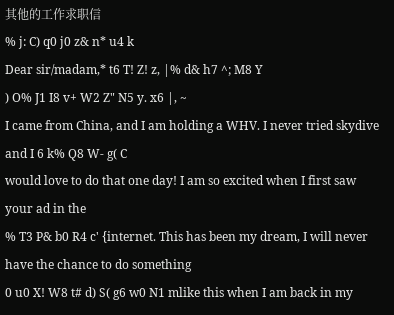其他的工作求职信
% j: C) q0 j0 z& n* u4 k
Dear sir/madam,* t6 T! Z! z, |% d& h7 ^; M8 Y
) O% J1 I8 v+ W2 Z" N5 y. x6 |, ~
I came from China, and I am holding a WHV. I never tried skydive and I 6 k% Q8 W- g( C
would love to do that one day! I am so excited when I first saw your ad in the
% T3 P& b0 R4 c' {internet. This has been my dream, I will never have the chance to do something
0 u0 X! W8 t# d) S( g6 w0 N1 mlike this when I am back in my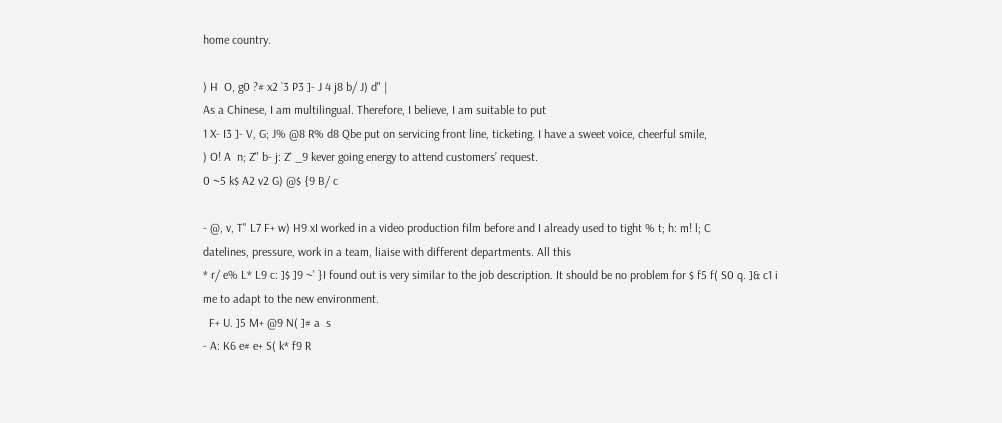home country.

) H  O, g0 ?# x2 `3 P3 ]- J 4 j8 b/ J) d" |
As a Chinese, I am multilingual. Therefore, I believe, I am suitable to put
1 X- I3 ]- V, G; J% @8 R% d8 Qbe put on servicing front line, ticketing. I have a sweet voice, cheerful smile,
) O! A  n; Z" b- j: Z' _9 kever going energy to attend customers’ request.
0 ~5 k$ A2 v2 G) @$ {9 B/ c

- @, v, T" L7 F+ w) H9 xI worked in a video production film before and I already used to tight % t; h: m! l; C
datelines, pressure, work in a team, liaise with different departments. All this
* r/ e% L* L9 c: ]$ ]9 ~' }I found out is very similar to the job description. It should be no problem for $ f5 f( S0 q. ]& c1 i
me to adapt to the new environment.
  F+ U. ]5 M+ @9 N( ]# a  s
- A: K6 e# e+ S( k* f9 R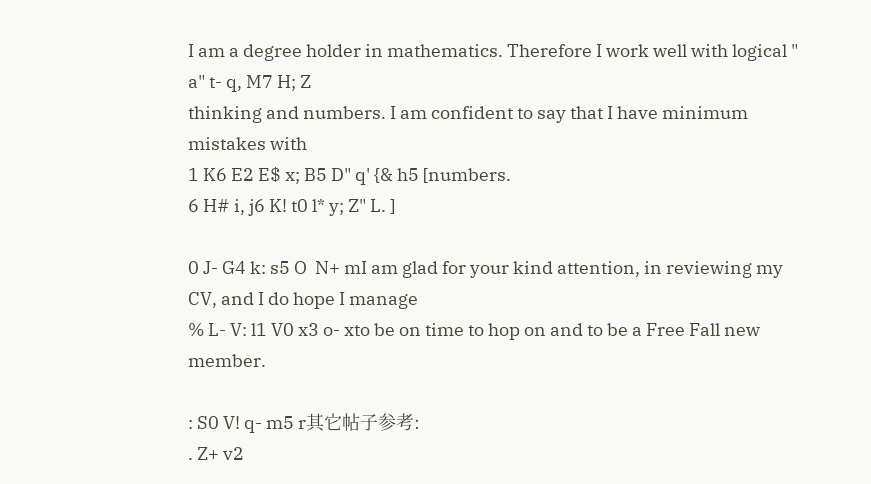I am a degree holder in mathematics. Therefore I work well with logical " a" t- q, M7 H; Z
thinking and numbers. I am confident to say that I have minimum mistakes with
1 K6 E2 E$ x; B5 D" q' {& h5 [numbers.
6 H# i, j6 K! t0 l* y; Z" L. ]

0 J- G4 k: s5 O  N+ mI am glad for your kind attention, in reviewing my CV, and I do hope I manage
% L- V: l1 V0 x3 o- xto be on time to hop on and to be a Free Fall new member.

: S0 V! q- m5 r其它帖子参考:
. Z+ v2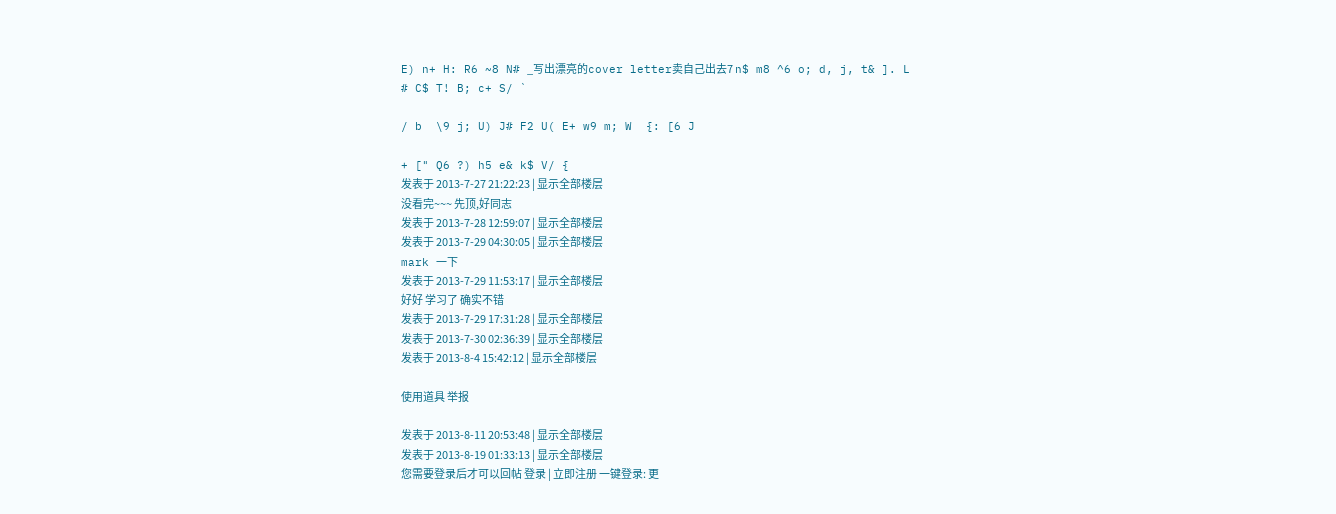E) n+ H: R6 ~8 N# _写出漂亮的cover letter卖自己出去7 n$ m8 ^6 o; d, j, t& ]. L
# C$ T! B; c+ S/ `

/ b  \9 j; U) J# F2 U( E+ w9 m; W  {: [6 J

+ [" Q6 ?) h5 e& k$ V/ {
发表于 2013-7-27 21:22:23 | 显示全部楼层
没看完~~~ 先顶,好同志
发表于 2013-7-28 12:59:07 | 显示全部楼层
发表于 2013-7-29 04:30:05 | 显示全部楼层
mark 一下
发表于 2013-7-29 11:53:17 | 显示全部楼层
好好 学习了 确实不错
发表于 2013-7-29 17:31:28 | 显示全部楼层
发表于 2013-7-30 02:36:39 | 显示全部楼层
发表于 2013-8-4 15:42:12 | 显示全部楼层

使用道具 举报

发表于 2013-8-11 20:53:48 | 显示全部楼层
发表于 2013-8-19 01:33:13 | 显示全部楼层
您需要登录后才可以回帖 登录 | 立即注册 一键登录: 更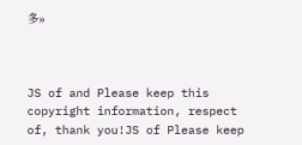多»



JS of and Please keep this copyright information, respect of, thank you!JS of Please keep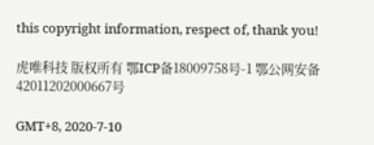this copyright information, respect of, thank you!

虎唯科技 版权所有 鄂ICP备18009758号-1 鄂公网安备 42011202000667号

GMT+8, 2020-7-10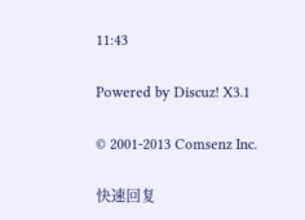11:43

Powered by Discuz! X3.1

© 2001-2013 Comsenz Inc.

快速回复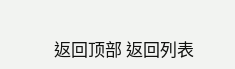返回顶部 返回列表